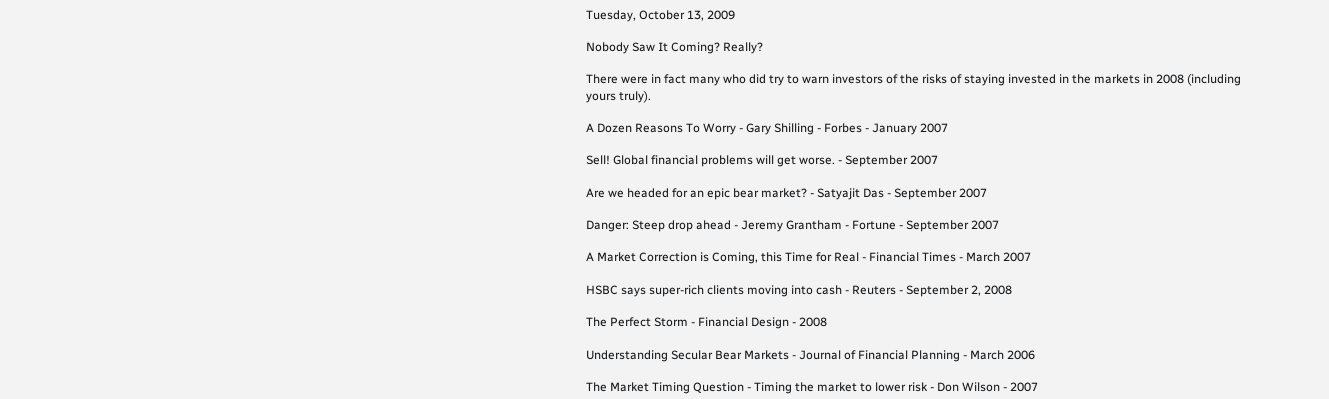Tuesday, October 13, 2009

Nobody Saw It Coming? Really?

There were in fact many who did try to warn investors of the risks of staying invested in the markets in 2008 (including yours truly).

A Dozen Reasons To Worry - Gary Shilling - Forbes - January 2007

Sell! Global financial problems will get worse. - September 2007

Are we headed for an epic bear market? - Satyajit Das - September 2007

Danger: Steep drop ahead - Jeremy Grantham - Fortune - September 2007

A Market Correction is Coming, this Time for Real - Financial Times - March 2007

HSBC says super-rich clients moving into cash - Reuters - September 2, 2008

The Perfect Storm - Financial Design - 2008

Understanding Secular Bear Markets - Journal of Financial Planning - March 2006

The Market Timing Question - Timing the market to lower risk - Don Wilson - 2007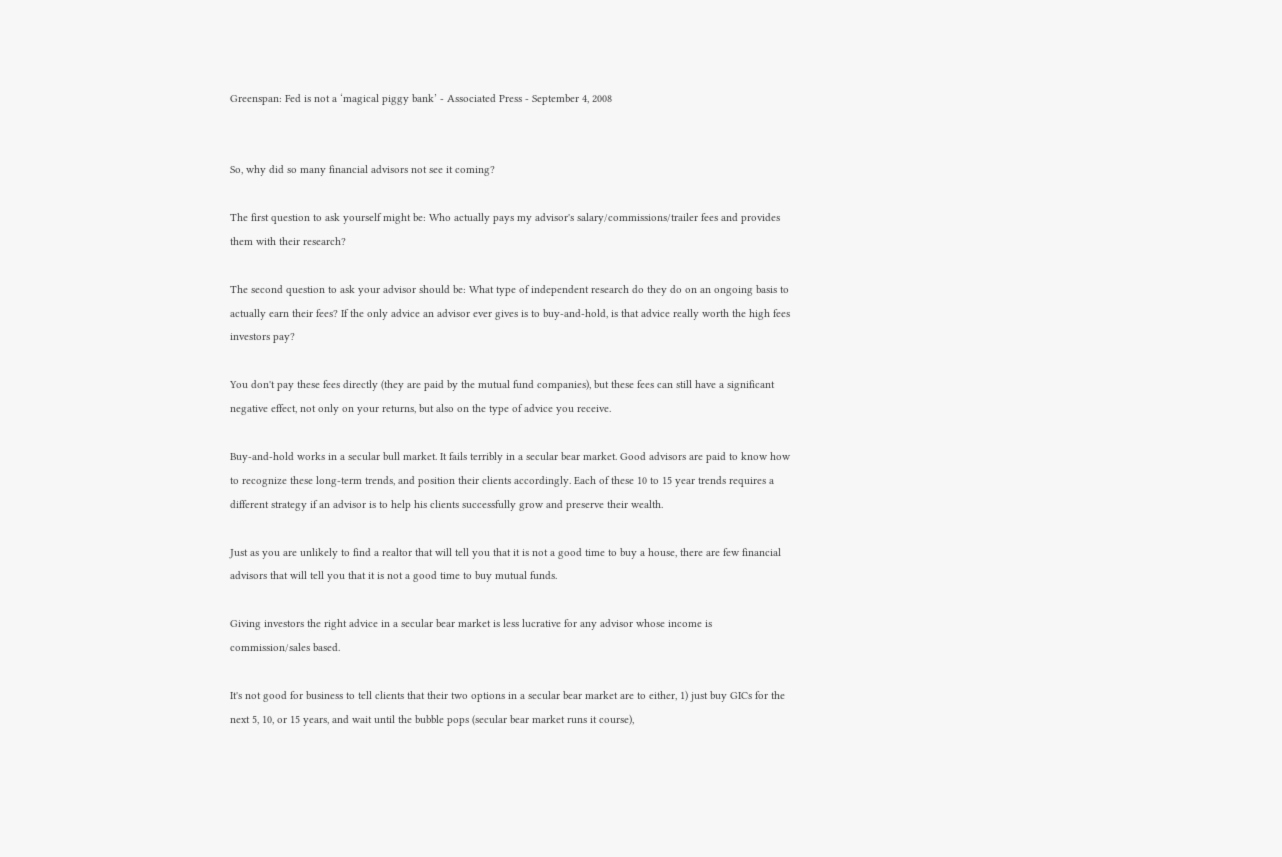Greenspan: Fed is not a ‘magical piggy bank’ - Associated Press - September 4, 2008


So, why did so many financial advisors not see it coming?

The first question to ask yourself might be: Who actually pays my advisor's salary/commissions/trailer fees and provides them with their research?

The second question to ask your advisor should be: What type of independent research do they do on an ongoing basis to actually earn their fees? If the only advice an advisor ever gives is to buy-and-hold, is that advice really worth the high fees investors pay?

You don't pay these fees directly (they are paid by the mutual fund companies), but these fees can still have a significant negative effect, not only on your returns, but also on the type of advice you receive.

Buy-and-hold works in a secular bull market. It fails terribly in a secular bear market. Good advisors are paid to know how to recognize these long-term trends, and position their clients accordingly. Each of these 10 to 15 year trends requires a different strategy if an advisor is to help his clients successfully grow and preserve their wealth.

Just as you are unlikely to find a realtor that will tell you that it is not a good time to buy a house, there are few financial advisors that will tell you that it is not a good time to buy mutual funds.

Giving investors the right advice in a secular bear market is less lucrative for any advisor whose income is commission/sales based.

It's not good for business to tell clients that their two options in a secular bear market are to either, 1) just buy GICs for the next 5, 10, or 15 years, and wait until the bubble pops (secular bear market runs it course),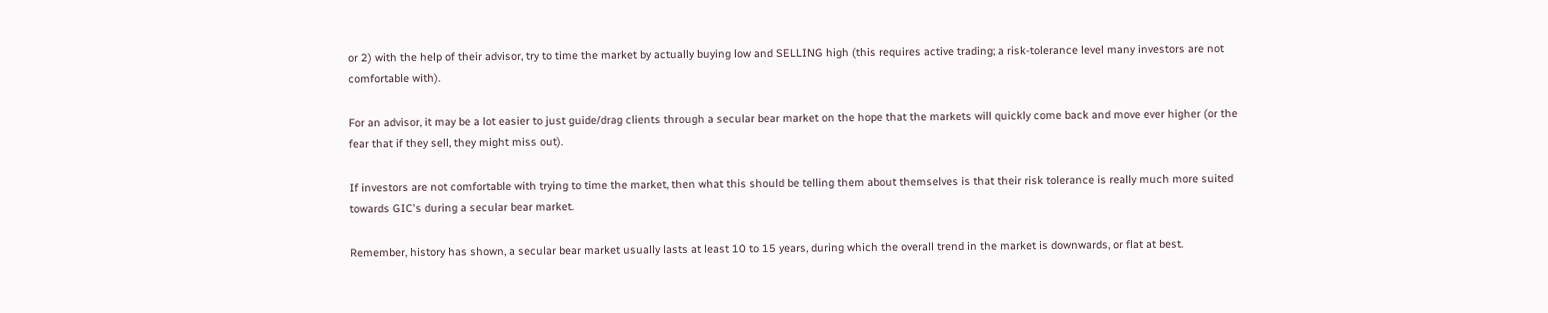or 2) with the help of their advisor, try to time the market by actually buying low and SELLING high (this requires active trading; a risk-tolerance level many investors are not comfortable with).

For an advisor, it may be a lot easier to just guide/drag clients through a secular bear market on the hope that the markets will quickly come back and move ever higher (or the fear that if they sell, they might miss out).

If investors are not comfortable with trying to time the market, then what this should be telling them about themselves is that their risk tolerance is really much more suited towards GIC's during a secular bear market.

Remember, history has shown, a secular bear market usually lasts at least 10 to 15 years, during which the overall trend in the market is downwards, or flat at best.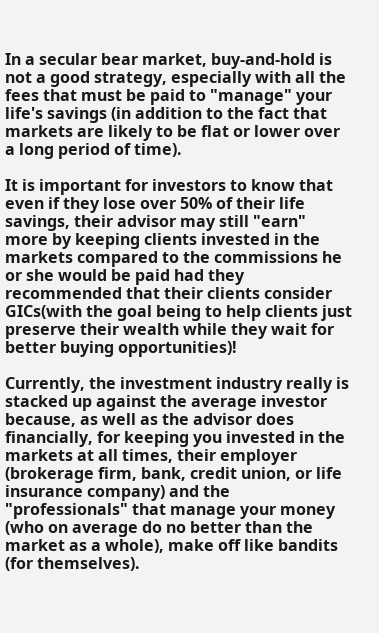In a secular bear market, buy-and-hold is not a good strategy, especially with all the fees that must be paid to "manage" your life's savings (in addition to the fact that markets are likely to be flat or lower over a long period of time).

It is important for investors to know that even if they lose over 50% of their life savings, their advisor may still "earn" more by keeping clients invested in the markets compared to the commissions he or she would be paid had they recommended that their clients consider GICs(with the goal being to help clients just preserve their wealth while they wait for better buying opportunities)!

Currently, the investment industry really is stacked up against the average investor because, as well as the advisor does financially, for keeping you invested in the markets at all times, their employer (brokerage firm, bank, credit union, or life insurance company) and the "professionals" that manage your money (who on average do no better than the market as a whole), make off like bandits (for themselves).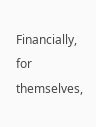Financially, for themselves,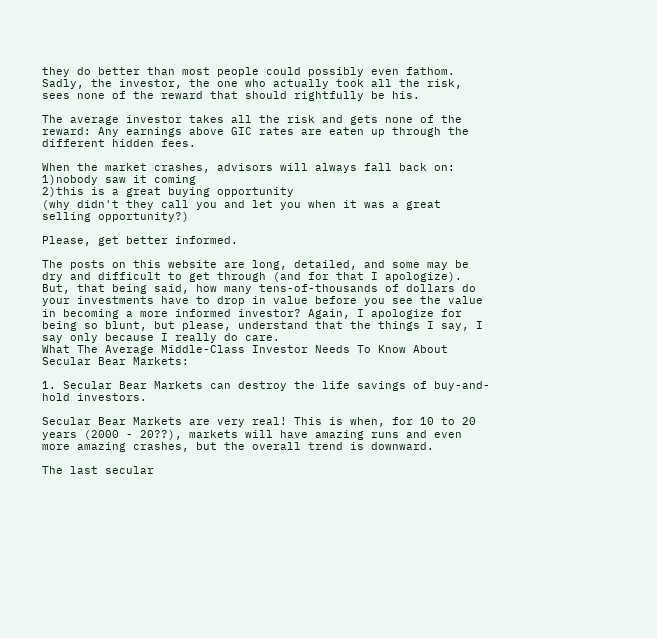they do better than most people could possibly even fathom. Sadly, the investor, the one who actually took all the risk, sees none of the reward that should rightfully be his.

The average investor takes all the risk and gets none of the reward: Any earnings above GIC rates are eaten up through the different hidden fees.

When the market crashes, advisors will always fall back on:
1)nobody saw it coming
2)this is a great buying opportunity
(why didn't they call you and let you when it was a great selling opportunity?)

Please, get better informed.

The posts on this website are long, detailed, and some may be dry and difficult to get through (and for that I apologize). But, that being said, how many tens-of-thousands of dollars do your investments have to drop in value before you see the value in becoming a more informed investor? Again, I apologize for being so blunt, but please, understand that the things I say, I say only because I really do care.
What The Average Middle-Class Investor Needs To Know About Secular Bear Markets:

1. Secular Bear Markets can destroy the life savings of buy-and-hold investors.

Secular Bear Markets are very real! This is when, for 10 to 20 years (2000 - 20??), markets will have amazing runs and even more amazing crashes, but the overall trend is downward.

The last secular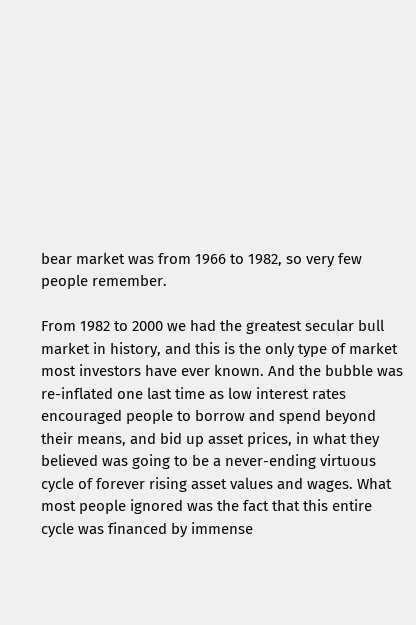bear market was from 1966 to 1982, so very few people remember.

From 1982 to 2000 we had the greatest secular bull market in history, and this is the only type of market most investors have ever known. And the bubble was re-inflated one last time as low interest rates encouraged people to borrow and spend beyond their means, and bid up asset prices, in what they believed was going to be a never-ending virtuous cycle of forever rising asset values and wages. What most people ignored was the fact that this entire cycle was financed by immense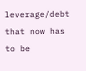leverage/debt that now has to be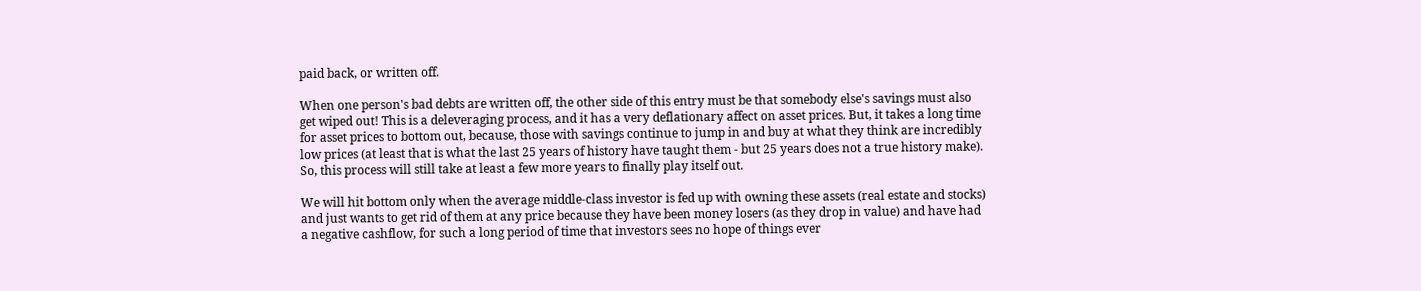paid back, or written off.

When one person's bad debts are written off, the other side of this entry must be that somebody else's savings must also get wiped out! This is a deleveraging process, and it has a very deflationary affect on asset prices. But, it takes a long time for asset prices to bottom out, because, those with savings continue to jump in and buy at what they think are incredibly low prices (at least that is what the last 25 years of history have taught them - but 25 years does not a true history make). So, this process will still take at least a few more years to finally play itself out.

We will hit bottom only when the average middle-class investor is fed up with owning these assets (real estate and stocks) and just wants to get rid of them at any price because they have been money losers (as they drop in value) and have had a negative cashflow, for such a long period of time that investors sees no hope of things ever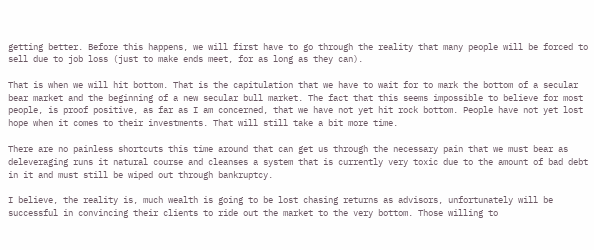getting better. Before this happens, we will first have to go through the reality that many people will be forced to sell due to job loss (just to make ends meet, for as long as they can).

That is when we will hit bottom. That is the capitulation that we have to wait for to mark the bottom of a secular bear market and the beginning of a new secular bull market. The fact that this seems impossible to believe for most people, is proof positive, as far as I am concerned, that we have not yet hit rock bottom. People have not yet lost hope when it comes to their investments. That will still take a bit more time.

There are no painless shortcuts this time around that can get us through the necessary pain that we must bear as deleveraging runs it natural course and cleanses a system that is currently very toxic due to the amount of bad debt in it and must still be wiped out through bankruptcy.

I believe, the reality is, much wealth is going to be lost chasing returns as advisors, unfortunately will be successful in convincing their clients to ride out the market to the very bottom. Those willing to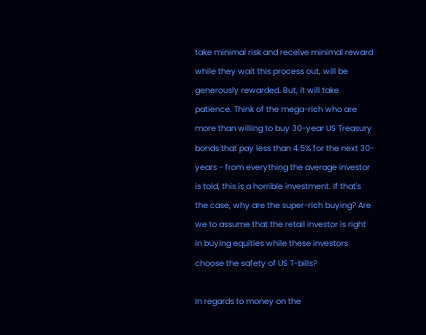take minimal risk and receive minimal reward while they wait this process out, will be generously rewarded. But, it will take patience. Think of the mega-rich who are more than willing to buy 30-year US Treasury bonds that pay less than 4.5% for the next 30-years - from everything the average investor is told, this is a horrible investment. If that's the case, why are the super-rich buying? Are we to assume that the retail investor is right in buying equities while these investors choose the safety of US T-bills?

In regards to money on the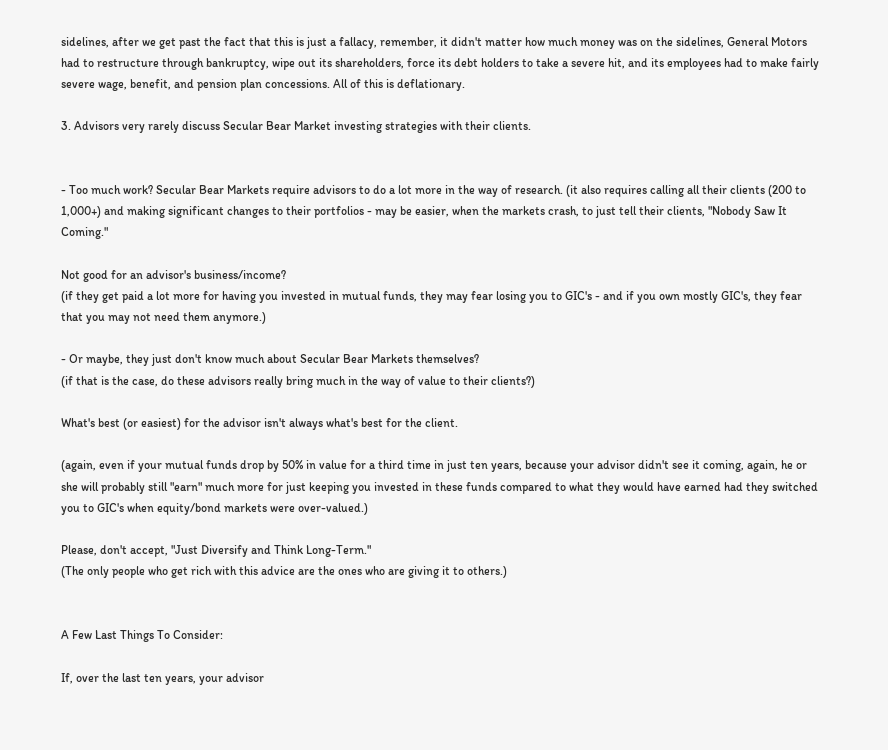sidelines, after we get past the fact that this is just a fallacy, remember, it didn't matter how much money was on the sidelines, General Motors had to restructure through bankruptcy, wipe out its shareholders, force its debt holders to take a severe hit, and its employees had to make fairly severe wage, benefit, and pension plan concessions. All of this is deflationary.

3. Advisors very rarely discuss Secular Bear Market investing strategies with their clients.


- Too much work? Secular Bear Markets require advisors to do a lot more in the way of research. (it also requires calling all their clients (200 to 1,000+) and making significant changes to their portfolios - may be easier, when the markets crash, to just tell their clients, "Nobody Saw It Coming."

Not good for an advisor's business/income?
(if they get paid a lot more for having you invested in mutual funds, they may fear losing you to GIC's - and if you own mostly GIC's, they fear that you may not need them anymore.)

- Or maybe, they just don't know much about Secular Bear Markets themselves?
(if that is the case, do these advisors really bring much in the way of value to their clients?)

What's best (or easiest) for the advisor isn't always what's best for the client.

(again, even if your mutual funds drop by 50% in value for a third time in just ten years, because your advisor didn't see it coming, again, he or she will probably still "earn" much more for just keeping you invested in these funds compared to what they would have earned had they switched you to GIC's when equity/bond markets were over-valued.)

Please, don't accept, "Just Diversify and Think Long-Term."
(The only people who get rich with this advice are the ones who are giving it to others.)


A Few Last Things To Consider:

If, over the last ten years, your advisor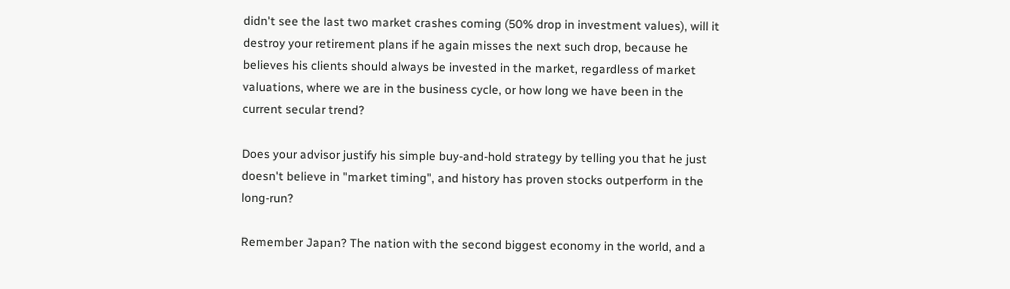didn't see the last two market crashes coming (50% drop in investment values), will it destroy your retirement plans if he again misses the next such drop, because he believes his clients should always be invested in the market, regardless of market valuations, where we are in the business cycle, or how long we have been in the current secular trend?

Does your advisor justify his simple buy-and-hold strategy by telling you that he just doesn't believe in "market timing", and history has proven stocks outperform in the long-run?

Remember Japan? The nation with the second biggest economy in the world, and a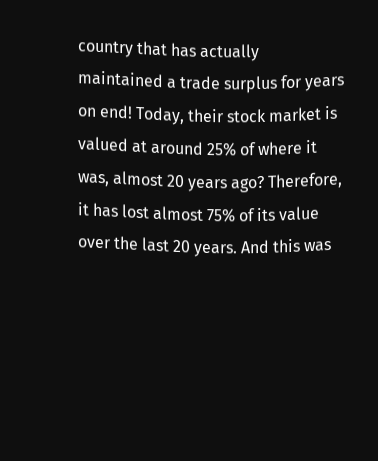country that has actually maintained a trade surplus for years on end! Today, their stock market is valued at around 25% of where it was, almost 20 years ago? Therefore, it has lost almost 75% of its value over the last 20 years. And this was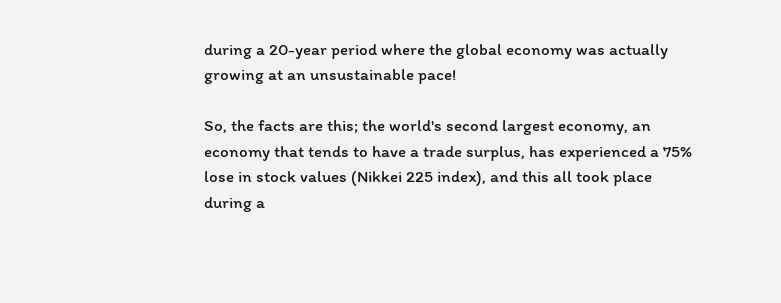during a 20-year period where the global economy was actually growing at an unsustainable pace!

So, the facts are this; the world's second largest economy, an economy that tends to have a trade surplus, has experienced a 75% lose in stock values (Nikkei 225 index), and this all took place during a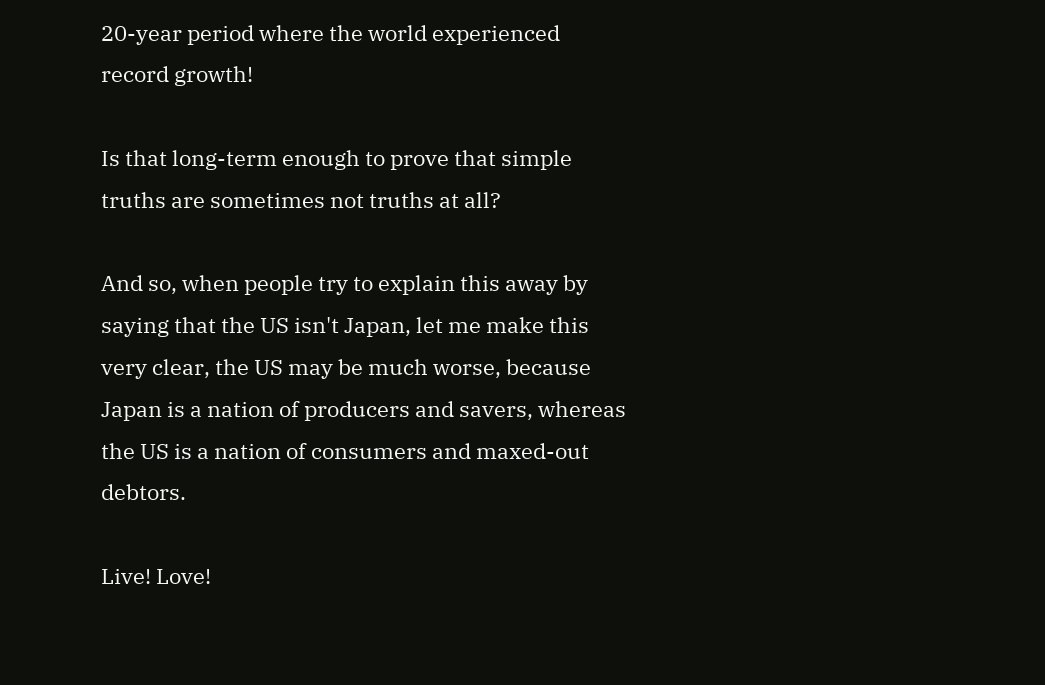20-year period where the world experienced record growth!

Is that long-term enough to prove that simple truths are sometimes not truths at all?

And so, when people try to explain this away by saying that the US isn't Japan, let me make this very clear, the US may be much worse, because Japan is a nation of producers and savers, whereas the US is a nation of consumers and maxed-out debtors.

Live! Love!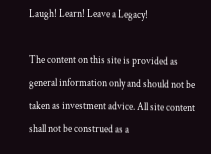Laugh! Learn! Leave a Legacy!

The content on this site is provided as general information only and should not be taken as investment advice. All site content shall not be construed as a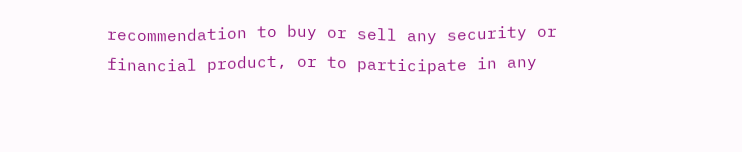recommendation to buy or sell any security or financial product, or to participate in any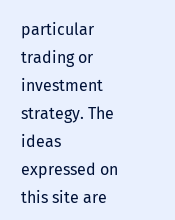particular trading or investment strategy. The ideas expressed on this site are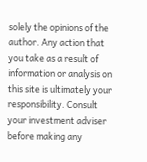solely the opinions of the author. Any action that you take as a result of information or analysis on this site is ultimately your responsibility. Consult your investment adviser before making any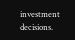investment decisions.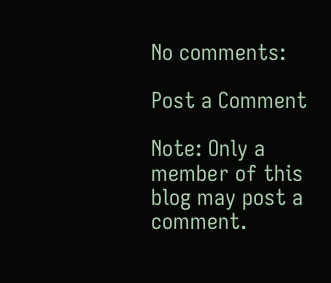No comments:

Post a Comment

Note: Only a member of this blog may post a comment.